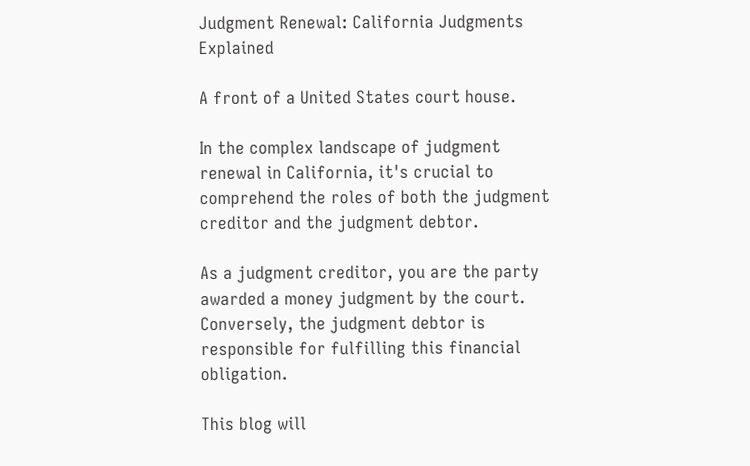Judgment Renewal: California Judgments Explained

A front of a United States court house.

In the complex landscape of judgment renewal in California, it's crucial to comprehend the roles of both the judgment creditor and the judgment debtor.

As a judgment creditor, you are the party awarded a money judgment by the court. Conversely, the judgment debtor is responsible for fulfilling this financial obligation.

This blog will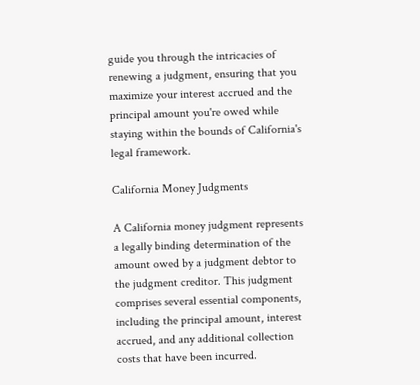guide you through the intricacies of renewing a judgment, ensuring that you maximize your interest accrued and the principal amount you're owed while staying within the bounds of California's legal framework.

California Money Judgments

A California money judgment represents a legally binding determination of the amount owed by a judgment debtor to the judgment creditor. This judgment comprises several essential components, including the principal amount, interest accrued, and any additional collection costs that have been incurred.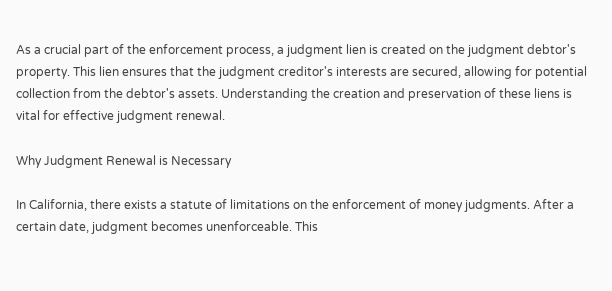As a crucial part of the enforcement process, a judgment lien is created on the judgment debtor's property. This lien ensures that the judgment creditor's interests are secured, allowing for potential collection from the debtor's assets. Understanding the creation and preservation of these liens is vital for effective judgment renewal.

Why Judgment Renewal is Necessary

In California, there exists a statute of limitations on the enforcement of money judgments. After a certain date, judgment becomes unenforceable. This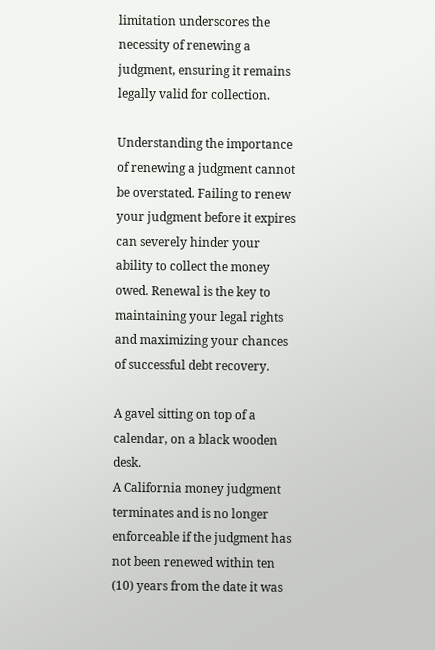limitation underscores the necessity of renewing a judgment, ensuring it remains legally valid for collection.

Understanding the importance of renewing a judgment cannot be overstated. Failing to renew your judgment before it expires can severely hinder your ability to collect the money owed. Renewal is the key to maintaining your legal rights and maximizing your chances of successful debt recovery.

A gavel sitting on top of a calendar, on a black wooden desk.
A California money judgment terminates and is no longer enforceable if the judgment has not been renewed within ten (10) years from the date it was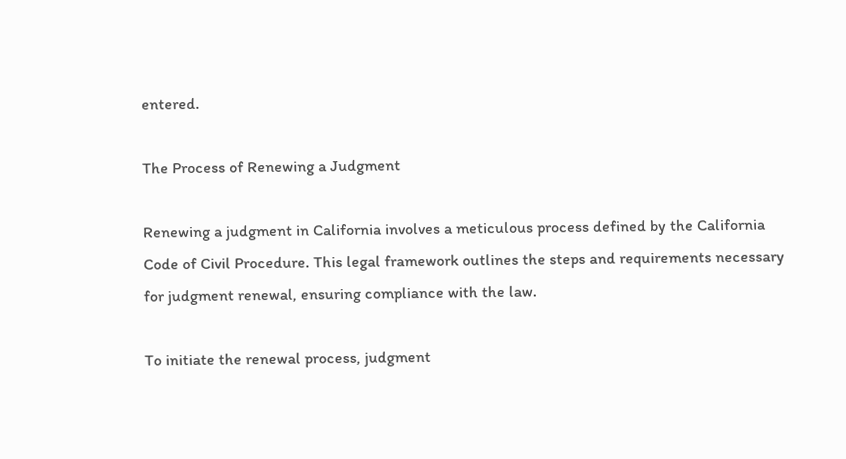entered.

The Process of Renewing a Judgment

Renewing a judgment in California involves a meticulous process defined by the California Code of Civil Procedure. This legal framework outlines the steps and requirements necessary for judgment renewal, ensuring compliance with the law.

To initiate the renewal process, judgment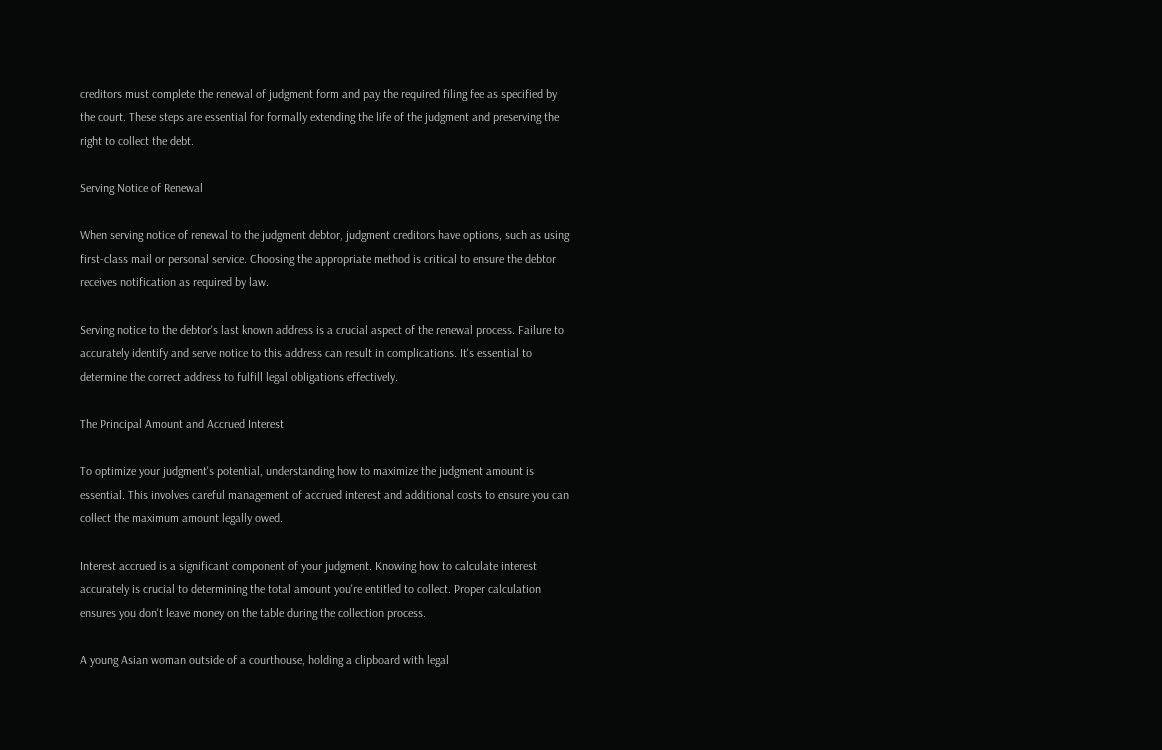creditors must complete the renewal of judgment form and pay the required filing fee as specified by the court. These steps are essential for formally extending the life of the judgment and preserving the right to collect the debt.

Serving Notice of Renewal

When serving notice of renewal to the judgment debtor, judgment creditors have options, such as using first-class mail or personal service. Choosing the appropriate method is critical to ensure the debtor receives notification as required by law.

Serving notice to the debtor's last known address is a crucial aspect of the renewal process. Failure to accurately identify and serve notice to this address can result in complications. It's essential to determine the correct address to fulfill legal obligations effectively.

The Principal Amount and Accrued Interest

To optimize your judgment's potential, understanding how to maximize the judgment amount is essential. This involves careful management of accrued interest and additional costs to ensure you can collect the maximum amount legally owed.

Interest accrued is a significant component of your judgment. Knowing how to calculate interest accurately is crucial to determining the total amount you're entitled to collect. Proper calculation ensures you don't leave money on the table during the collection process.

A young Asian woman outside of a courthouse, holding a clipboard with legal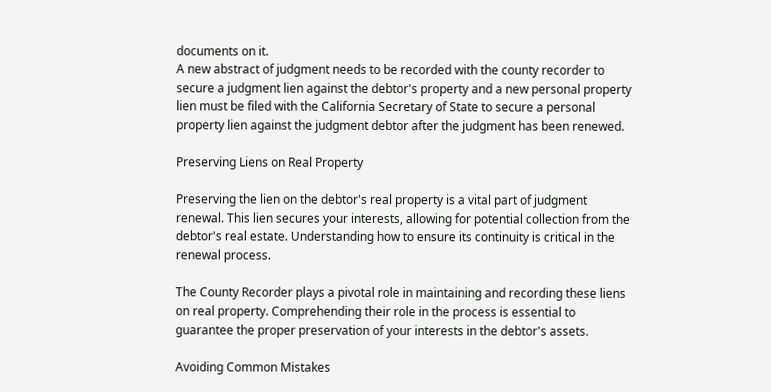documents on it.
A new abstract of judgment needs to be recorded with the county recorder to secure a judgment lien against the debtor's property and a new personal property lien must be filed with the California Secretary of State to secure a personal property lien against the judgment debtor after the judgment has been renewed.

Preserving Liens on Real Property

Preserving the lien on the debtor's real property is a vital part of judgment renewal. This lien secures your interests, allowing for potential collection from the debtor's real estate. Understanding how to ensure its continuity is critical in the renewal process.

The County Recorder plays a pivotal role in maintaining and recording these liens on real property. Comprehending their role in the process is essential to guarantee the proper preservation of your interests in the debtor's assets.

Avoiding Common Mistakes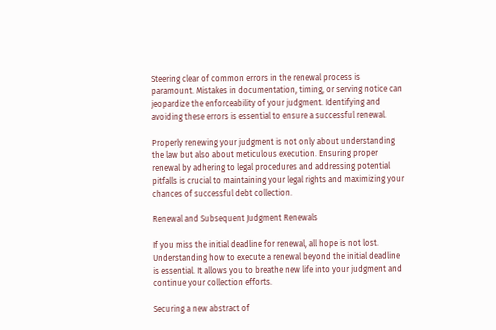Steering clear of common errors in the renewal process is paramount. Mistakes in documentation, timing, or serving notice can jeopardize the enforceability of your judgment. Identifying and avoiding these errors is essential to ensure a successful renewal.

Properly renewing your judgment is not only about understanding the law but also about meticulous execution. Ensuring proper renewal by adhering to legal procedures and addressing potential pitfalls is crucial to maintaining your legal rights and maximizing your chances of successful debt collection.

Renewal and Subsequent Judgment Renewals

If you miss the initial deadline for renewal, all hope is not lost. Understanding how to execute a renewal beyond the initial deadline is essential. It allows you to breathe new life into your judgment and continue your collection efforts.

Securing a new abstract of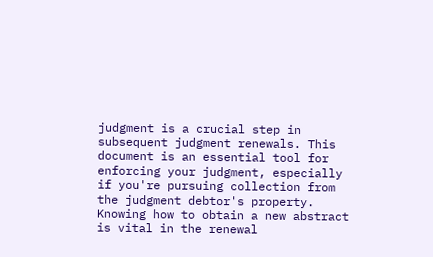judgment is a crucial step in subsequent judgment renewals. This document is an essential tool for enforcing your judgment, especially if you're pursuing collection from the judgment debtor's property. Knowing how to obtain a new abstract is vital in the renewal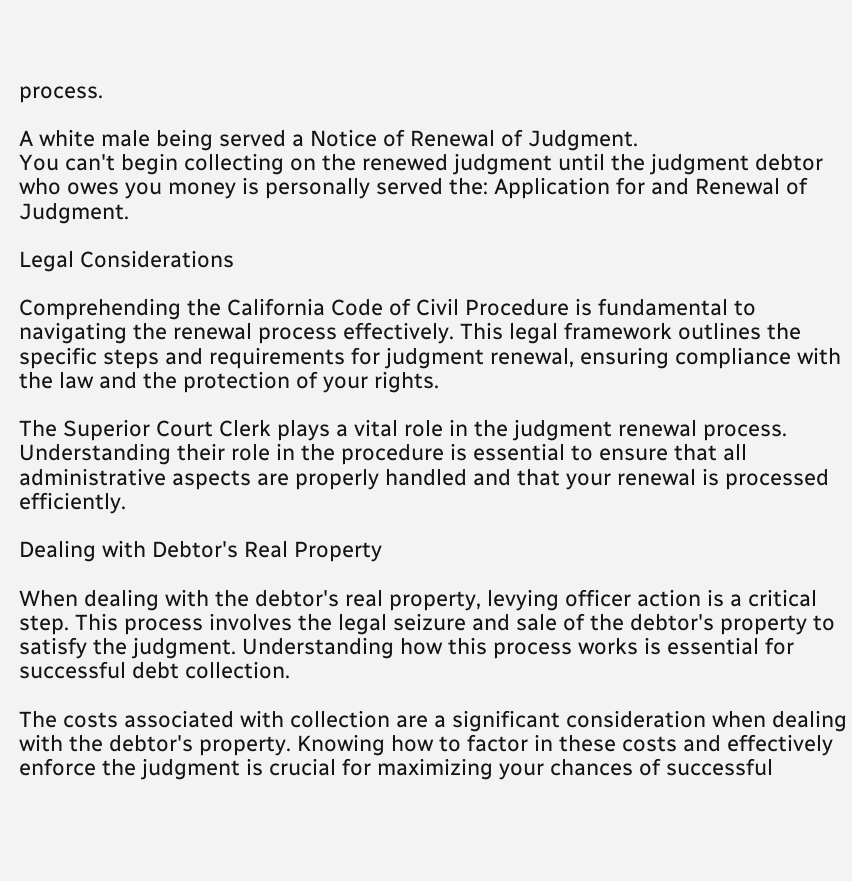process.

A white male being served a Notice of Renewal of Judgment.
You can't begin collecting on the renewed judgment until the judgment debtor who owes you money is personally served the: Application for and Renewal of Judgment.

Legal Considerations

Comprehending the California Code of Civil Procedure is fundamental to navigating the renewal process effectively. This legal framework outlines the specific steps and requirements for judgment renewal, ensuring compliance with the law and the protection of your rights.

The Superior Court Clerk plays a vital role in the judgment renewal process. Understanding their role in the procedure is essential to ensure that all administrative aspects are properly handled and that your renewal is processed efficiently.

Dealing with Debtor's Real Property

When dealing with the debtor's real property, levying officer action is a critical step. This process involves the legal seizure and sale of the debtor's property to satisfy the judgment. Understanding how this process works is essential for successful debt collection.

The costs associated with collection are a significant consideration when dealing with the debtor's property. Knowing how to factor in these costs and effectively enforce the judgment is crucial for maximizing your chances of successful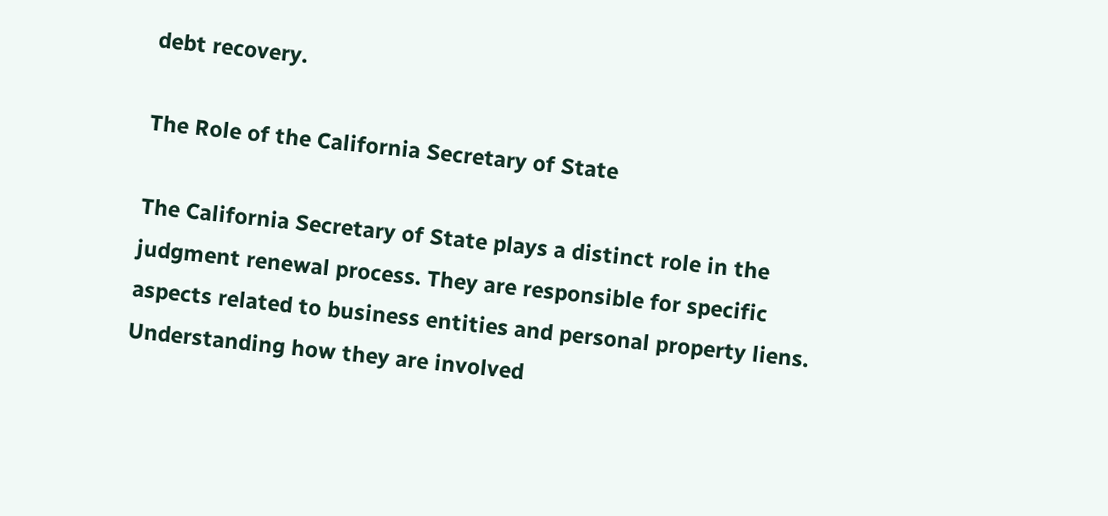debt recovery.

The Role of the California Secretary of State

The California Secretary of State plays a distinct role in the judgment renewal process. They are responsible for specific aspects related to business entities and personal property liens. Understanding how they are involved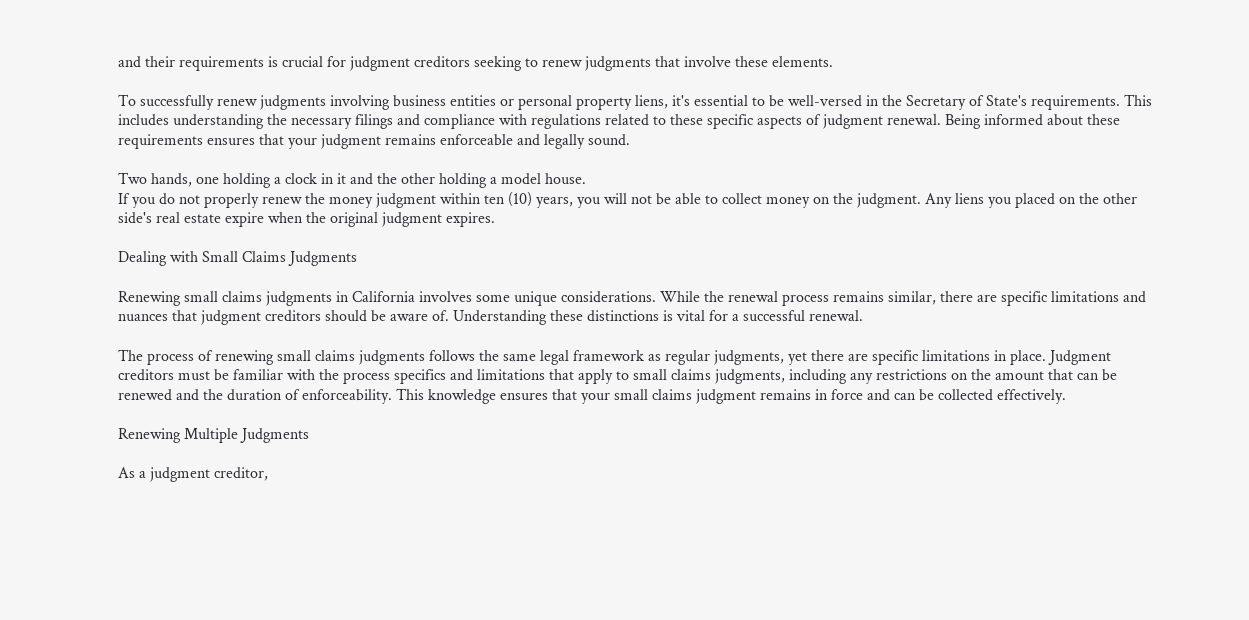and their requirements is crucial for judgment creditors seeking to renew judgments that involve these elements.

To successfully renew judgments involving business entities or personal property liens, it's essential to be well-versed in the Secretary of State's requirements. This includes understanding the necessary filings and compliance with regulations related to these specific aspects of judgment renewal. Being informed about these requirements ensures that your judgment remains enforceable and legally sound.

Two hands, one holding a clock in it and the other holding a model house.
If you do not properly renew the money judgment within ten (10) years, you will not be able to collect money on the judgment. Any liens you placed on the other side's real estate expire when the original judgment expires.

Dealing with Small Claims Judgments

Renewing small claims judgments in California involves some unique considerations. While the renewal process remains similar, there are specific limitations and nuances that judgment creditors should be aware of. Understanding these distinctions is vital for a successful renewal.

The process of renewing small claims judgments follows the same legal framework as regular judgments, yet there are specific limitations in place. Judgment creditors must be familiar with the process specifics and limitations that apply to small claims judgments, including any restrictions on the amount that can be renewed and the duration of enforceability. This knowledge ensures that your small claims judgment remains in force and can be collected effectively.

Renewing Multiple Judgments

As a judgment creditor,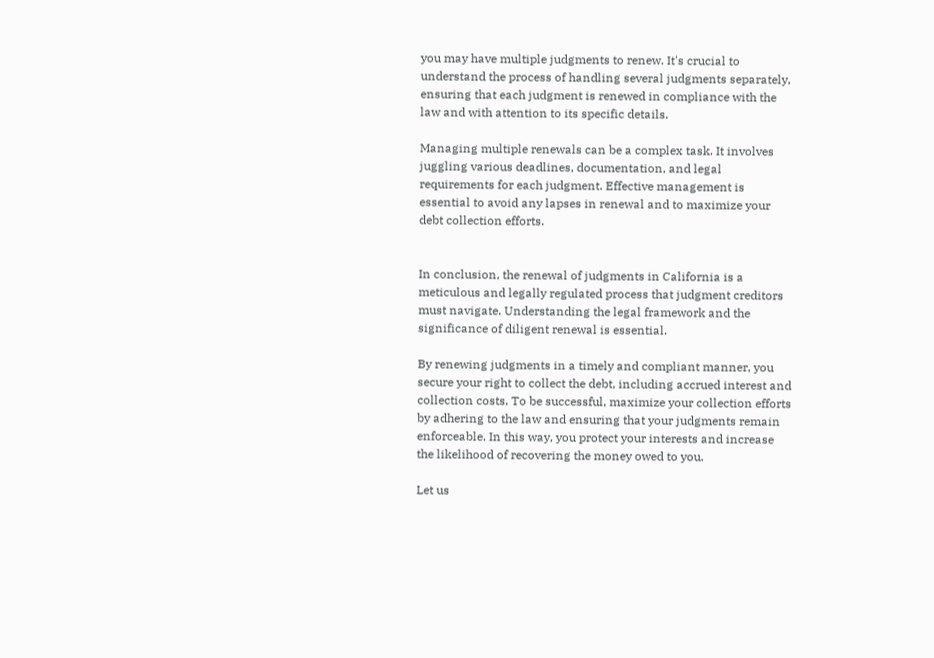you may have multiple judgments to renew. It's crucial to understand the process of handling several judgments separately, ensuring that each judgment is renewed in compliance with the law and with attention to its specific details.

Managing multiple renewals can be a complex task. It involves juggling various deadlines, documentation, and legal requirements for each judgment. Effective management is essential to avoid any lapses in renewal and to maximize your debt collection efforts.


In conclusion, the renewal of judgments in California is a meticulous and legally regulated process that judgment creditors must navigate. Understanding the legal framework and the significance of diligent renewal is essential.

By renewing judgments in a timely and compliant manner, you secure your right to collect the debt, including accrued interest and collection costs. To be successful, maximize your collection efforts by adhering to the law and ensuring that your judgments remain enforceable. In this way, you protect your interests and increase the likelihood of recovering the money owed to you.

Let us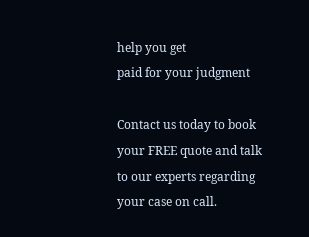help you get
paid for your judgment

Contact us today to book your FREE quote and talk to our experts regarding your case on call.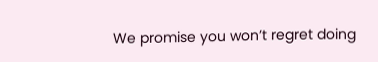We promise you won’t regret doing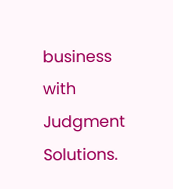business with Judgment Solutions.